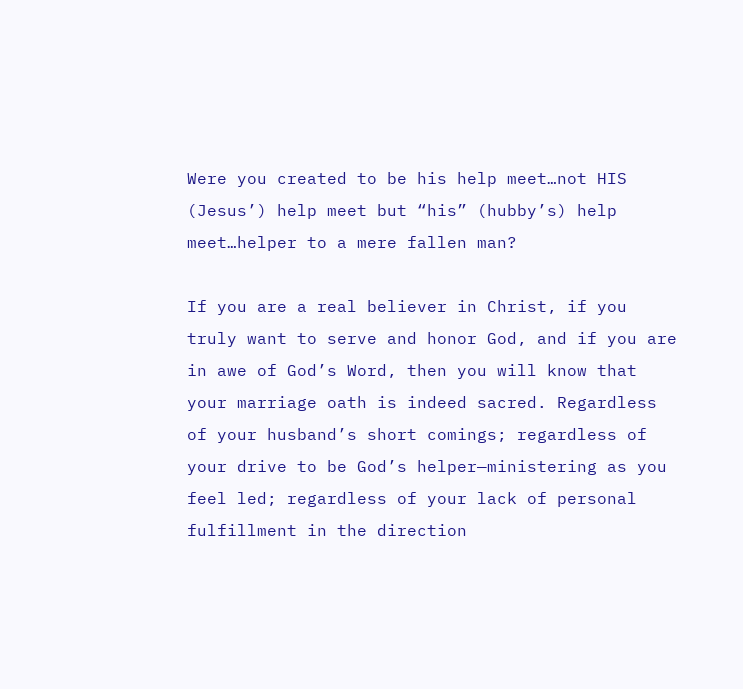Were you created to be his help meet…not HIS (Jesus’) help meet but “his” (hubby’s) help meet…helper to a mere fallen man?

If you are a real believer in Christ, if you truly want to serve and honor God, and if you are in awe of God’s Word, then you will know that your marriage oath is indeed sacred. Regardless of your husband’s short comings; regardless of your drive to be God’s helper—ministering as you feel led; regardless of your lack of personal fulfillment in the direction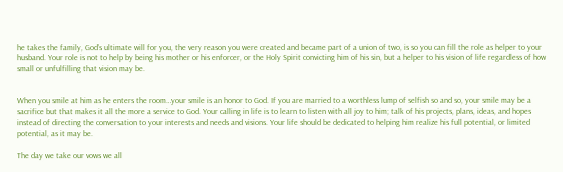he takes the family, God’s ultimate will for you, the very reason you were created and became part of a union of two, is so you can fill the role as helper to your husband. Your role is not to help by being his mother or his enforcer, or the Holy Spirit convicting him of his sin, but a helper to his vision of life regardless of how small or unfulfilling that vision may be.


When you smile at him as he enters the room…your smile is an honor to God. If you are married to a worthless lump of selfish so and so, your smile may be a sacrifice but that makes it all the more a service to God. Your calling in life is to learn to listen with all joy to him; talk of his projects, plans, ideas, and hopes instead of directing the conversation to your interests and needs and visions. Your life should be dedicated to helping him realize his full potential, or limited potential, as it may be.

The day we take our vows we all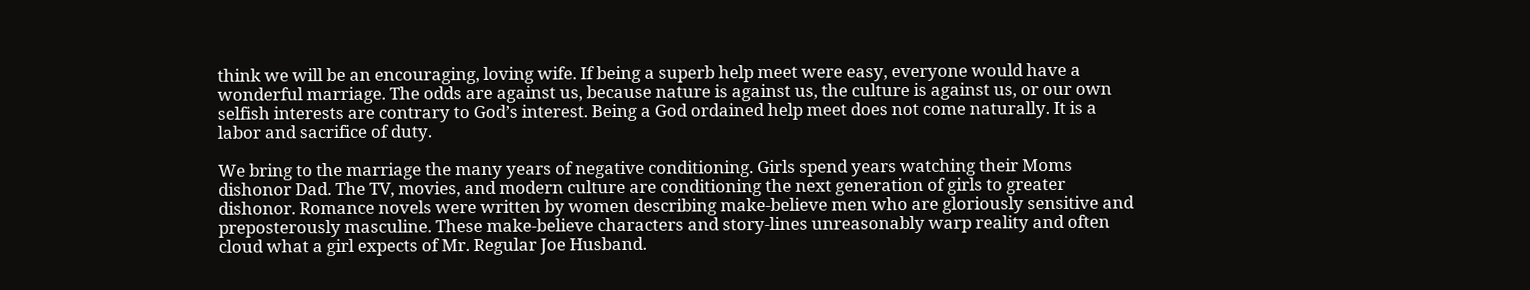think we will be an encouraging, loving wife. If being a superb help meet were easy, everyone would have a wonderful marriage. The odds are against us, because nature is against us, the culture is against us, or our own selfish interests are contrary to God’s interest. Being a God ordained help meet does not come naturally. It is a labor and sacrifice of duty.

We bring to the marriage the many years of negative conditioning. Girls spend years watching their Moms dishonor Dad. The TV, movies, and modern culture are conditioning the next generation of girls to greater dishonor. Romance novels were written by women describing make-believe men who are gloriously sensitive and preposterously masculine. These make-believe characters and story-lines unreasonably warp reality and often cloud what a girl expects of Mr. Regular Joe Husband.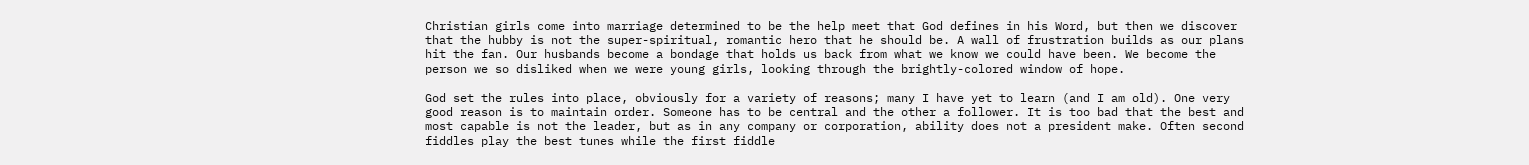Christian girls come into marriage determined to be the help meet that God defines in his Word, but then we discover that the hubby is not the super-spiritual, romantic hero that he should be. A wall of frustration builds as our plans hit the fan. Our husbands become a bondage that holds us back from what we know we could have been. We become the person we so disliked when we were young girls, looking through the brightly-colored window of hope.

God set the rules into place, obviously for a variety of reasons; many I have yet to learn (and I am old). One very good reason is to maintain order. Someone has to be central and the other a follower. It is too bad that the best and most capable is not the leader, but as in any company or corporation, ability does not a president make. Often second fiddles play the best tunes while the first fiddle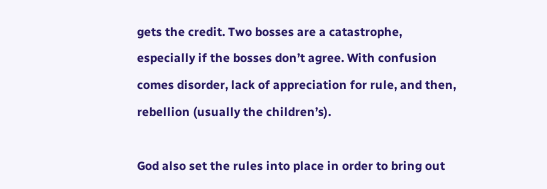gets the credit. Two bosses are a catastrophe, especially if the bosses don’t agree. With confusion comes disorder, lack of appreciation for rule, and then, rebellion (usually the children’s).

God also set the rules into place in order to bring out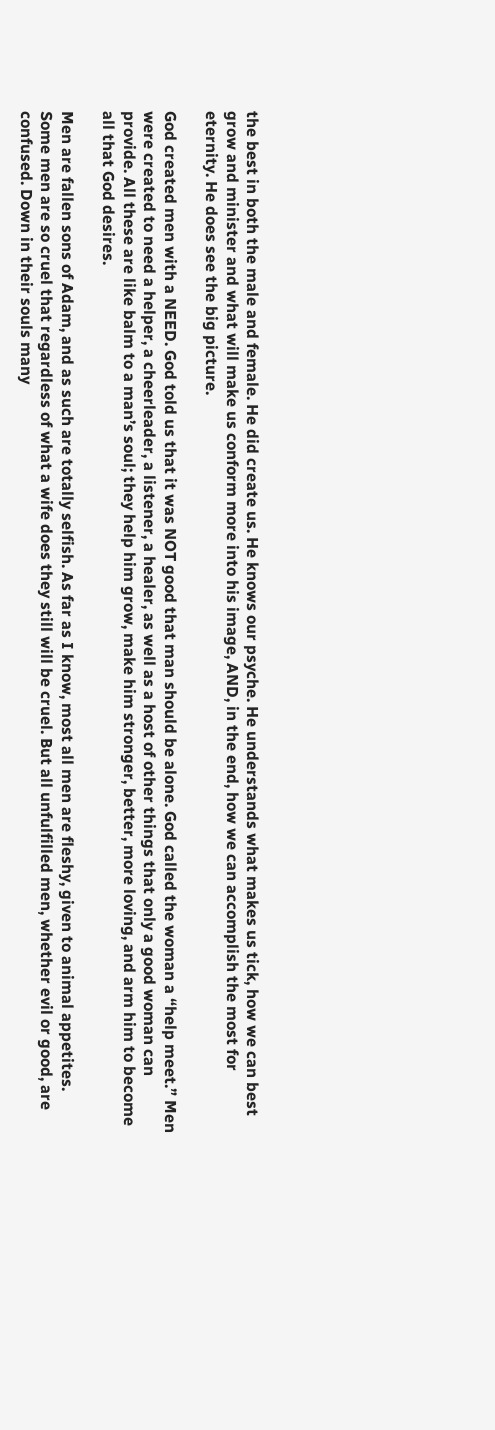the best in both the male and female. He did create us. He knows our psyche. He understands what makes us tick, how we can best grow and minister and what will make us conform more into his image, AND, in the end, how we can accomplish the most for eternity. He does see the big picture.

God created men with a NEED. God told us that it was NOT good that man should be alone. God called the woman a “help meet.” Men were created to need a helper, a cheerleader, a listener, a healer, as well as a host of other things that only a good woman can provide. All these are like balm to a man’s soul; they help him grow, make him stronger, better, more loving, and arm him to become all that God desires.

Men are fallen sons of Adam, and as such are totally selfish. As far as I know, most all men are fleshy, given to animal appetites. Some men are so cruel that regardless of what a wife does they still will be cruel. But all unfulfilled men, whether evil or good, are confused. Down in their souls many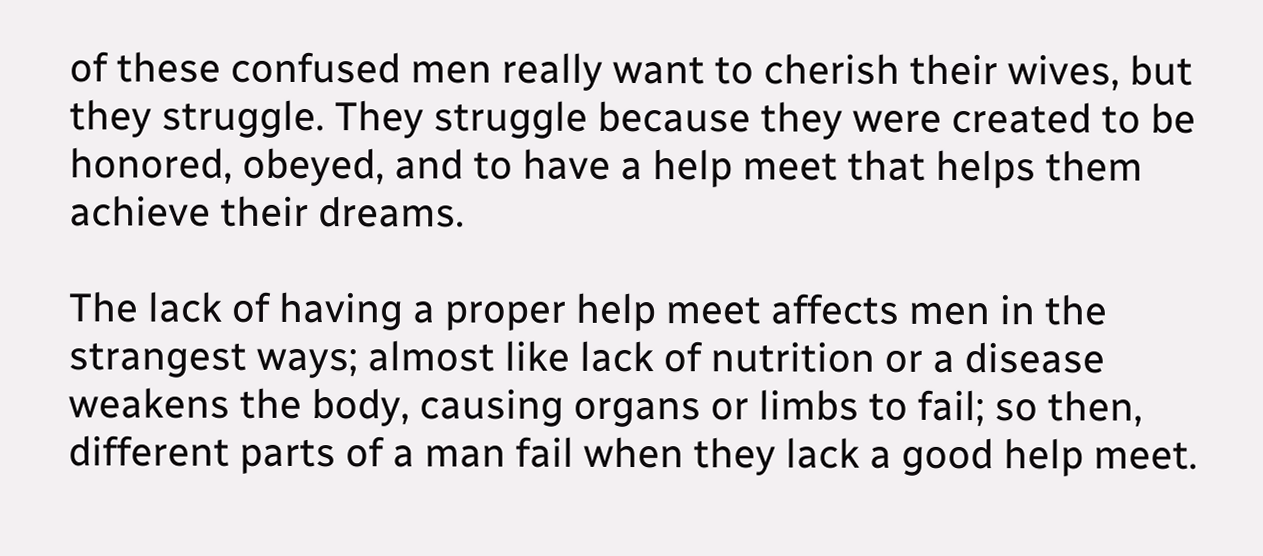of these confused men really want to cherish their wives, but they struggle. They struggle because they were created to be honored, obeyed, and to have a help meet that helps them achieve their dreams.

The lack of having a proper help meet affects men in the strangest ways; almost like lack of nutrition or a disease weakens the body, causing organs or limbs to fail; so then, different parts of a man fail when they lack a good help meet.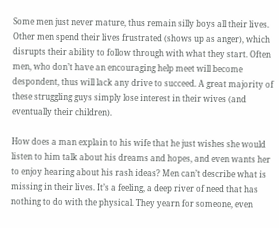Some men just never mature, thus remain silly boys all their lives. Other men spend their lives frustrated (shows up as anger), which disrupts their ability to follow through with what they start. Often men, who don’t have an encouraging help meet will become despondent, thus will lack any drive to succeed. A great majority of these struggling guys simply lose interest in their wives (and eventually their children).

How does a man explain to his wife that he just wishes she would listen to him talk about his dreams and hopes, and even wants her to enjoy hearing about his rash ideas? Men can’t describe what is missing in their lives. It’s a feeling, a deep river of need that has nothing to do with the physical. They yearn for someone, even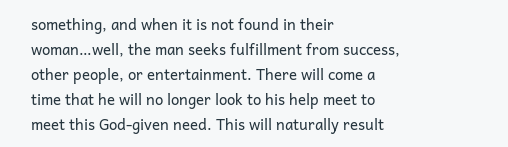something, and when it is not found in their woman…well, the man seeks fulfillment from success, other people, or entertainment. There will come a time that he will no longer look to his help meet to meet this God-given need. This will naturally result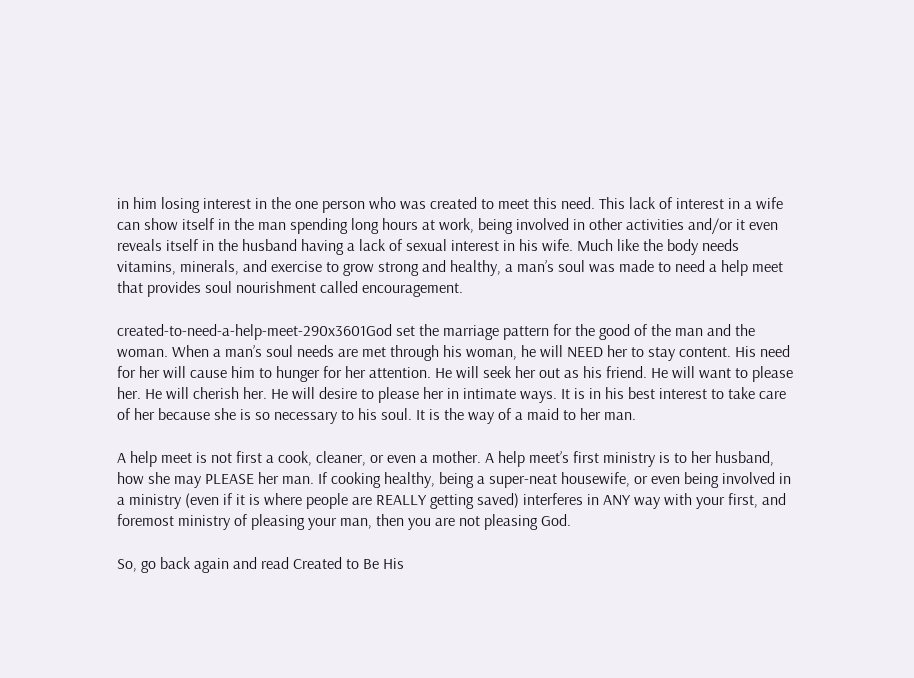in him losing interest in the one person who was created to meet this need. This lack of interest in a wife can show itself in the man spending long hours at work, being involved in other activities and/or it even reveals itself in the husband having a lack of sexual interest in his wife. Much like the body needs vitamins, minerals, and exercise to grow strong and healthy, a man’s soul was made to need a help meet that provides soul nourishment called encouragement.

created-to-need-a-help-meet-290x3601God set the marriage pattern for the good of the man and the woman. When a man’s soul needs are met through his woman, he will NEED her to stay content. His need for her will cause him to hunger for her attention. He will seek her out as his friend. He will want to please her. He will cherish her. He will desire to please her in intimate ways. It is in his best interest to take care of her because she is so necessary to his soul. It is the way of a maid to her man.

A help meet is not first a cook, cleaner, or even a mother. A help meet’s first ministry is to her husband, how she may PLEASE her man. If cooking healthy, being a super-neat housewife, or even being involved in a ministry (even if it is where people are REALLY getting saved) interferes in ANY way with your first, and foremost ministry of pleasing your man, then you are not pleasing God.

So, go back again and read Created to Be His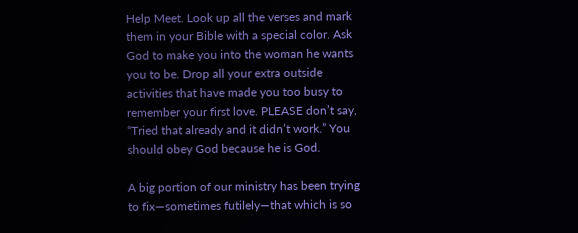Help Meet. Look up all the verses and mark them in your Bible with a special color. Ask God to make you into the woman he wants you to be. Drop all your extra outside activities that have made you too busy to remember your first love. PLEASE don’t say, “Tried that already and it didn’t work.” You should obey God because he is God.

A big portion of our ministry has been trying to fix—sometimes futilely—that which is so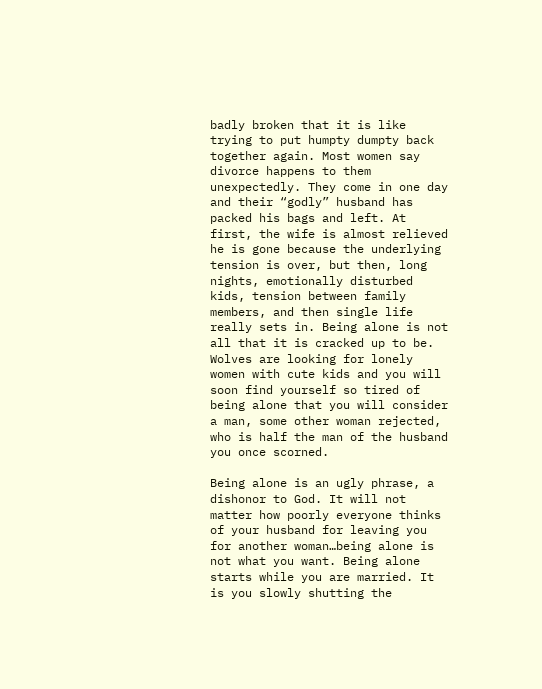badly broken that it is like trying to put humpty dumpty back together again. Most women say divorce happens to them unexpectedly. They come in one day and their “godly” husband has packed his bags and left. At first, the wife is almost relieved he is gone because the underlying tension is over, but then, long nights, emotionally disturbed kids, tension between family members, and then single life really sets in. Being alone is not all that it is cracked up to be. Wolves are looking for lonely women with cute kids and you will soon find yourself so tired of being alone that you will consider a man, some other woman rejected, who is half the man of the husband you once scorned.

Being alone is an ugly phrase, a dishonor to God. It will not matter how poorly everyone thinks of your husband for leaving you for another woman…being alone is not what you want. Being alone starts while you are married. It is you slowly shutting the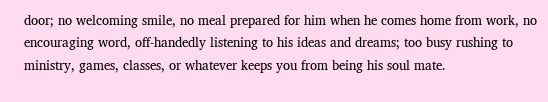door; no welcoming smile, no meal prepared for him when he comes home from work, no encouraging word, off-handedly listening to his ideas and dreams; too busy rushing to ministry, games, classes, or whatever keeps you from being his soul mate.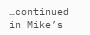…continued in Mike’s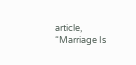article, “Marriage Is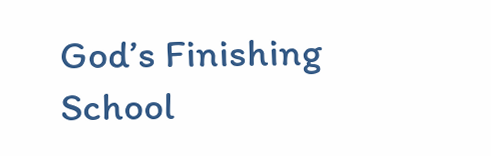God’s Finishing School